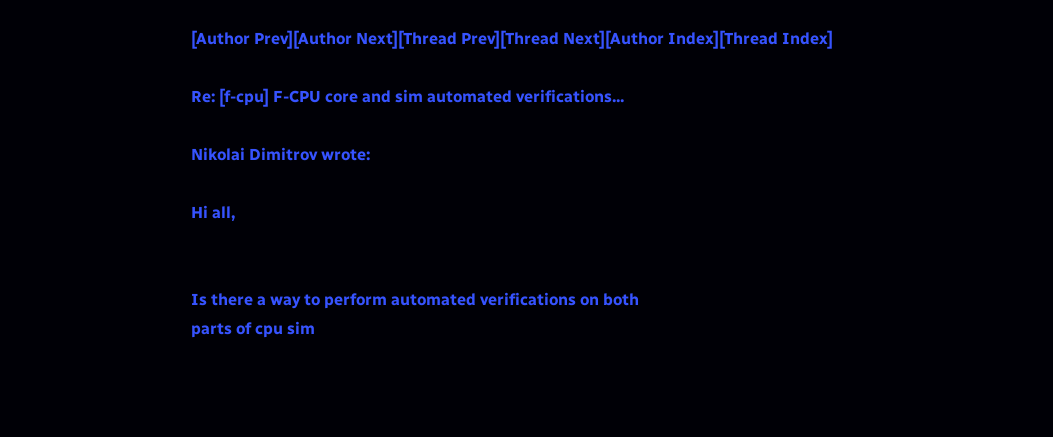[Author Prev][Author Next][Thread Prev][Thread Next][Author Index][Thread Index]

Re: [f-cpu] F-CPU core and sim automated verifications...

Nikolai Dimitrov wrote:

Hi all,


Is there a way to perform automated verifications on both
parts of cpu sim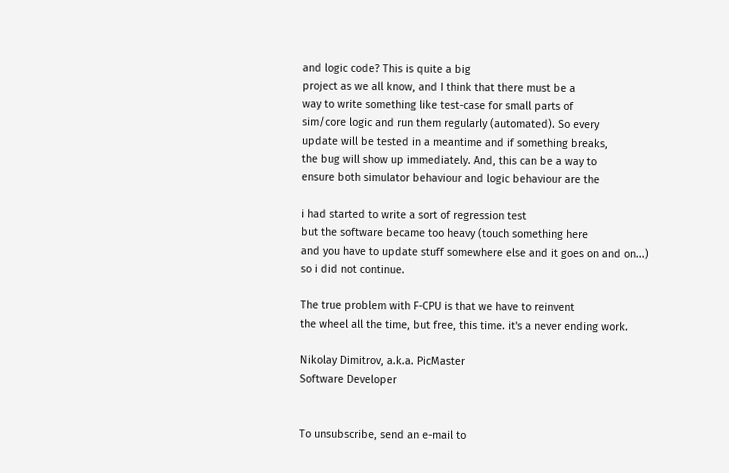and logic code? This is quite a big
project as we all know, and I think that there must be a
way to write something like test-case for small parts of
sim/core logic and run them regularly (automated). So every
update will be tested in a meantime and if something breaks,
the bug will show up immediately. And, this can be a way to
ensure both simulator behaviour and logic behaviour are the

i had started to write a sort of regression test
but the software became too heavy (touch something here
and you have to update stuff somewhere else and it goes on and on...)
so i did not continue.

The true problem with F-CPU is that we have to reinvent
the wheel all the time, but free, this time. it's a never ending work.

Nikolay Dimitrov, a.k.a. PicMaster
Software Developer


To unsubscribe, send an e-mail to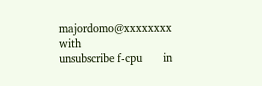majordomo@xxxxxxxx with
unsubscribe f-cpu       in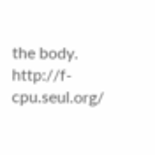the body. http://f-cpu.seul.org/